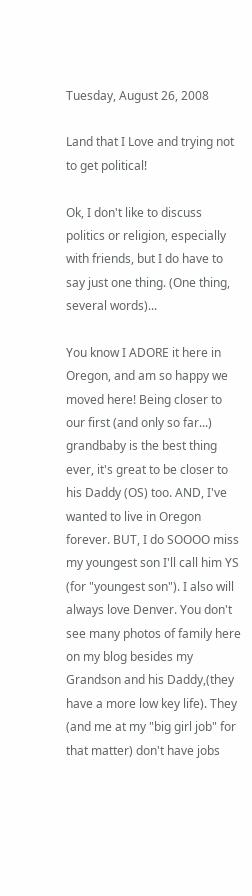Tuesday, August 26, 2008

Land that I Love and trying not to get political!

Ok, I don't like to discuss politics or religion, especially with friends, but I do have to say just one thing. (One thing, several words)...

You know I ADORE it here in Oregon, and am so happy we moved here! Being closer to our first (and only so far...) grandbaby is the best thing ever, it's great to be closer to his Daddy (OS) too. AND, I've wanted to live in Oregon forever. BUT, I do SOOOO miss my youngest son I'll call him YS (for "youngest son"). I also will always love Denver. You don't see many photos of family here on my blog besides my Grandson and his Daddy,(they have a more low key life). They (and me at my "big girl job" for that matter) don't have jobs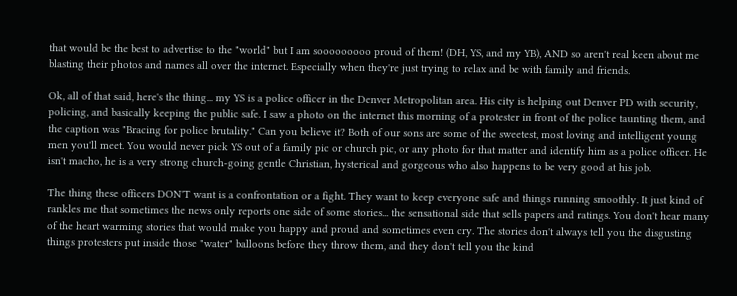that would be the best to advertise to the "world" but I am sooooooooo proud of them! (DH, YS, and my YB), AND so aren't real keen about me blasting their photos and names all over the internet. Especially when they're just trying to relax and be with family and friends.

Ok, all of that said, here's the thing... my YS is a police officer in the Denver Metropolitan area. His city is helping out Denver PD with security, policing, and basically keeping the public safe. I saw a photo on the internet this morning of a protester in front of the police taunting them, and the caption was "Bracing for police brutality." Can you believe it? Both of our sons are some of the sweetest, most loving and intelligent young men you'll meet. You would never pick YS out of a family pic or church pic, or any photo for that matter and identify him as a police officer. He isn't macho, he is a very strong church-going gentle Christian, hysterical and gorgeous who also happens to be very good at his job.

The thing these officers DON'T want is a confrontation or a fight. They want to keep everyone safe and things running smoothly. It just kind of rankles me that sometimes the news only reports one side of some stories... the sensational side that sells papers and ratings. You don't hear many of the heart warming stories that would make you happy and proud and sometimes even cry. The stories don't always tell you the disgusting things protesters put inside those "water" balloons before they throw them, and they don't tell you the kind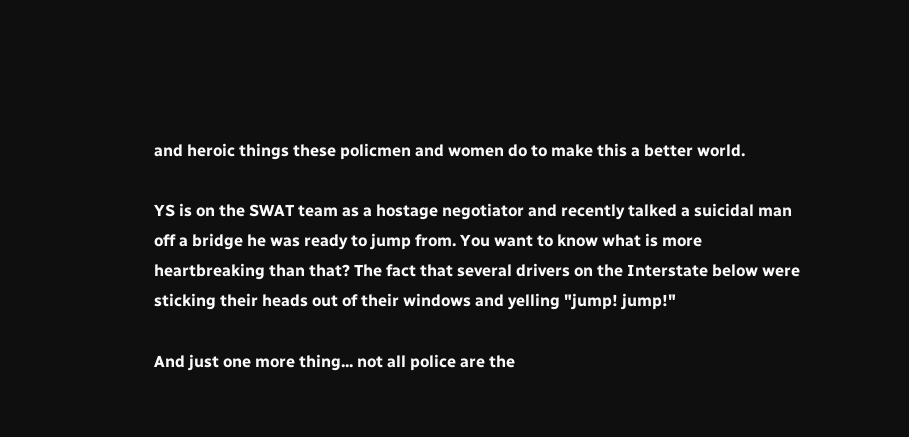and heroic things these policmen and women do to make this a better world.

YS is on the SWAT team as a hostage negotiator and recently talked a suicidal man off a bridge he was ready to jump from. You want to know what is more heartbreaking than that? The fact that several drivers on the Interstate below were sticking their heads out of their windows and yelling "jump! jump!"

And just one more thing... not all police are the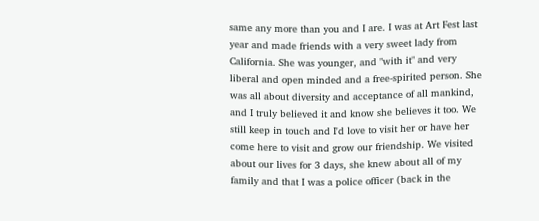same any more than you and I are. I was at Art Fest last year and made friends with a very sweet lady from California. She was younger, and "with it" and very liberal and open minded and a free-spirited person. She was all about diversity and acceptance of all mankind, and I truly believed it and know she believes it too. We still keep in touch and I'd love to visit her or have her come here to visit and grow our friendship. We visited about our lives for 3 days, she knew about all of my family and that I was a police officer (back in the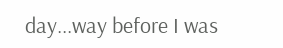day...way before I was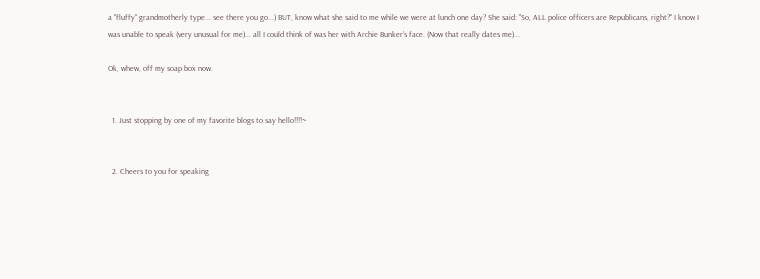a "fluffy" grandmotherly type... see there you go...) BUT, know what she said to me while we were at lunch one day? She said: "So, ALL police officers are Republicans, right?" I know I was unable to speak (very unusual for me)... all I could think of was her with Archie Bunker's face. (Now that really dates me)...

Ok, whew, off my soap box now.


  1. Just stopping by one of my favorite blogs to say hello!!!!~


  2. Cheers to you for speaking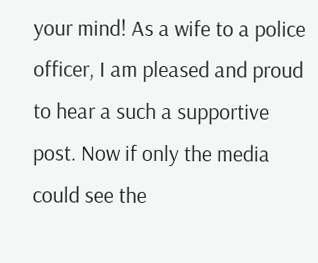your mind! As a wife to a police officer, I am pleased and proud to hear a such a supportive post. Now if only the media could see the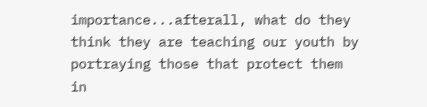importance...afterall, what do they think they are teaching our youth by portraying those that protect them in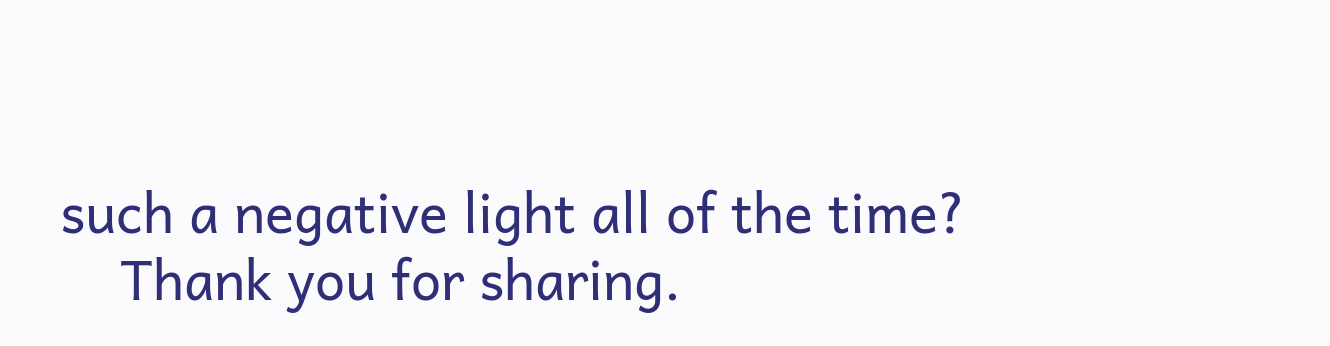such a negative light all of the time?
    Thank you for sharing.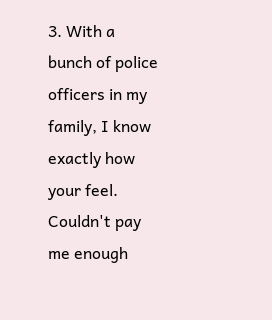3. With a bunch of police officers in my family, I know exactly how your feel. Couldn't pay me enough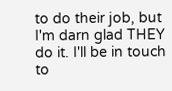to do their job, but I'm darn glad THEY do it. I'll be in touch to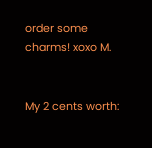order some charms! xoxo M.


My 2 cents worth: